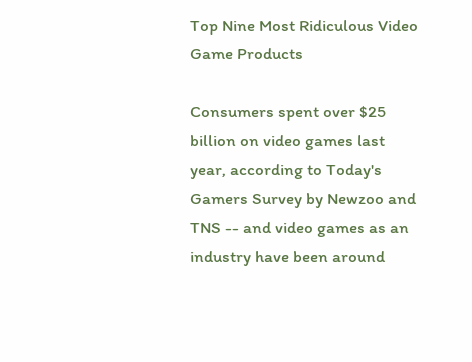Top Nine Most Ridiculous Video Game Products

Consumers spent over $25 billion on video games last year, according to Today's Gamers Survey by Newzoo and TNS -- and video games as an industry have been around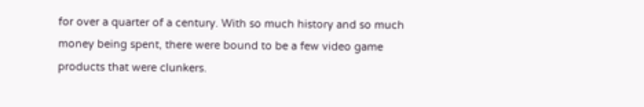for over a quarter of a century. With so much history and so much money being spent, there were bound to be a few video game products that were clunkers.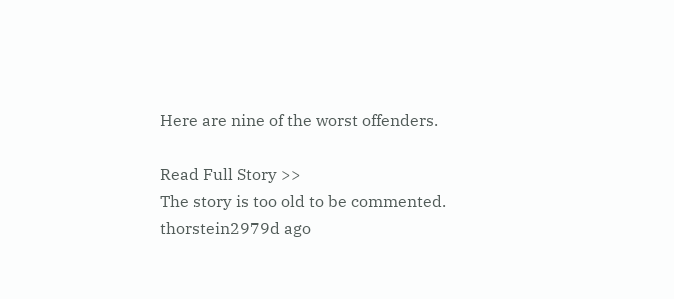Here are nine of the worst offenders.

Read Full Story >>
The story is too old to be commented.
thorstein2979d ago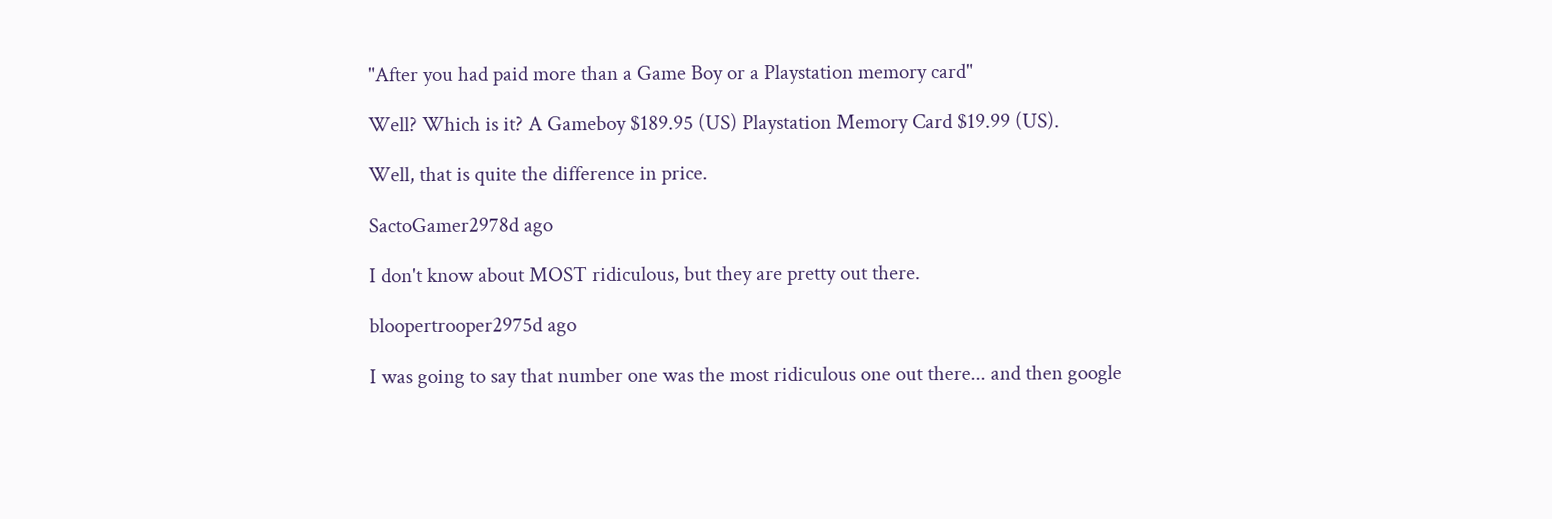"After you had paid more than a Game Boy or a Playstation memory card"

Well? Which is it? A Gameboy $189.95 (US) Playstation Memory Card $19.99 (US).

Well, that is quite the difference in price.

SactoGamer2978d ago

I don't know about MOST ridiculous, but they are pretty out there.

bloopertrooper2975d ago

I was going to say that number one was the most ridiculous one out there... and then google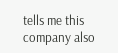tells me this company also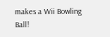makes a Wii Bowling Ball!